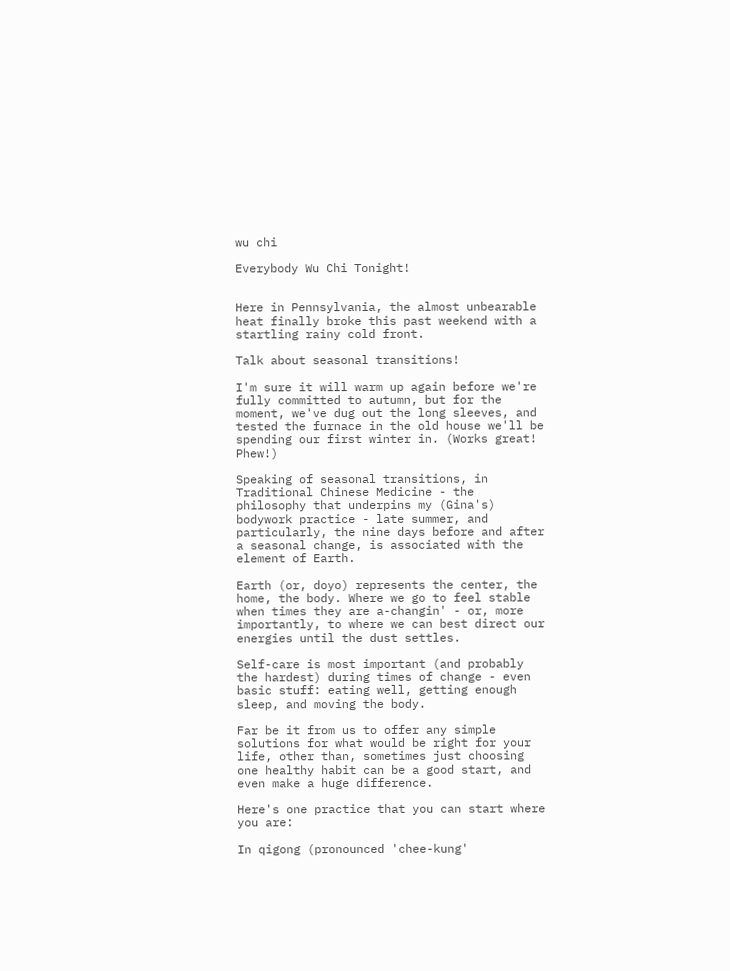wu chi

Everybody Wu Chi Tonight!


Here in Pennsylvania, the almost unbearable heat finally broke this past weekend with a startling rainy cold front.

Talk about seasonal transitions!

I'm sure it will warm up again before we're fully committed to autumn, but for the moment, we've dug out the long sleeves, and tested the furnace in the old house we'll be spending our first winter in. (Works great! Phew!)

Speaking of seasonal transitions, in Traditional Chinese Medicine - the philosophy that underpins my (Gina's) bodywork practice - late summer, and particularly, the nine days before and after a seasonal change, is associated with the element of Earth.

Earth (or, doyo) represents the center, the home, the body. Where we go to feel stable when times they are a-changin' - or, more importantly, to where we can best direct our energies until the dust settles.

Self-care is most important (and probably the hardest) during times of change - even basic stuff: eating well, getting enough sleep, and moving the body.

Far be it from us to offer any simple solutions for what would be right for your life, other than, sometimes just choosing one healthy habit can be a good start, and even make a huge difference.

Here's one practice that you can start where you are:

In qigong (pronounced 'chee-kung'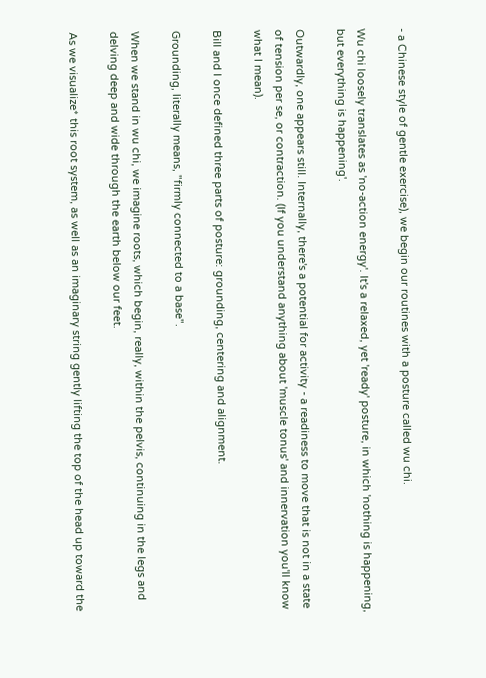- a Chinese style of gentle exercise), we begin our routines with a posture called wu chi.

Wu chi loosely translates as 'no-action energy'. It's a relaxed, yet 'ready' posture, in which 'nothing is happening, but everything is happening'.

Outwardly, one appears still. Internally, there's a potential for activity - a readiness to move that is not in a state of tension per se, or contraction. (If you understand anything about 'muscle tonus' and innervation you'll know what I mean).

Bill and I once defined three parts of posture: grounding, centering and alignment.

Grounding, literally means, "firmly connected to a base".

When we stand in wu chi, we imagine roots, which begin, really, within the pelvis, continuing in the legs and delving deep and wide through the earth below our feet.

As we visualize* this root system, as well as an imaginary string gently lifting the top of the head up toward the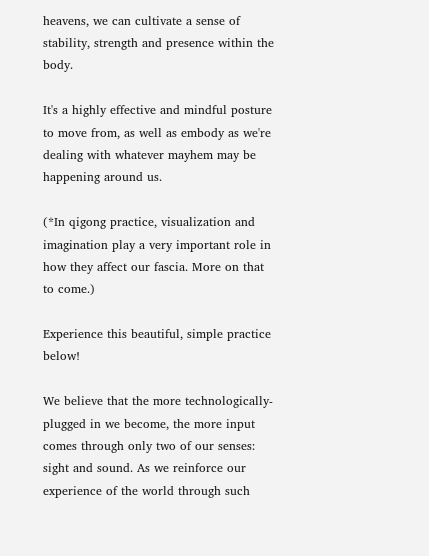heavens, we can cultivate a sense of stability, strength and presence within the body.

It's a highly effective and mindful posture to move from, as well as embody as we're dealing with whatever mayhem may be happening around us.

(*In qigong practice, visualization and imagination play a very important role in how they affect our fascia. More on that to come.)

Experience this beautiful, simple practice below!

We believe that the more technologically-plugged in we become, the more input comes through only two of our senses: sight and sound. As we reinforce our experience of the world through such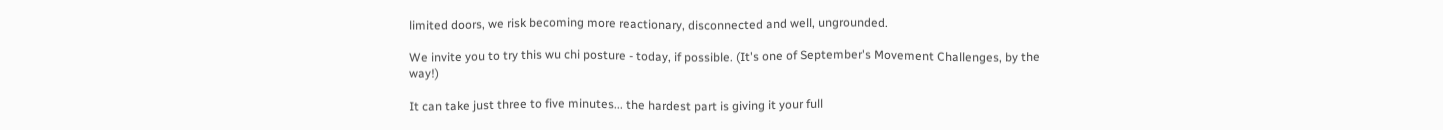limited doors, we risk becoming more reactionary, disconnected and well, ungrounded.

We invite you to try this wu chi posture - today, if possible. (It's one of September's Movement Challenges, by the way!)

It can take just three to five minutes... the hardest part is giving it your full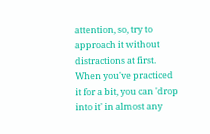attention, so, try to approach it without distractions at first. When you've practiced it for a bit, you can 'drop into it' in almost any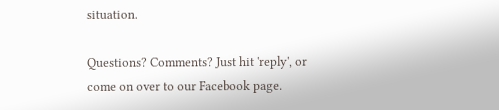situation.

Questions? Comments? Just hit 'reply', or come on over to our Facebook page.